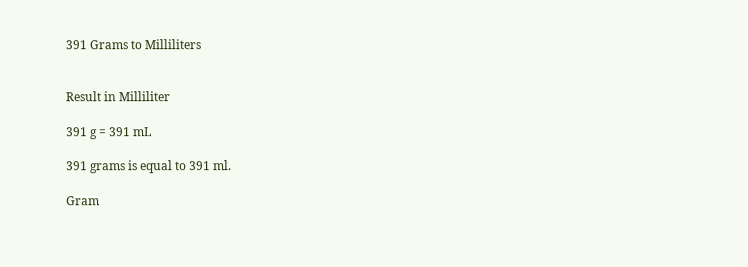391 Grams to Milliliters


Result in Milliliter

391 g = 391 mL

391 grams is equal to 391 ml.

Gram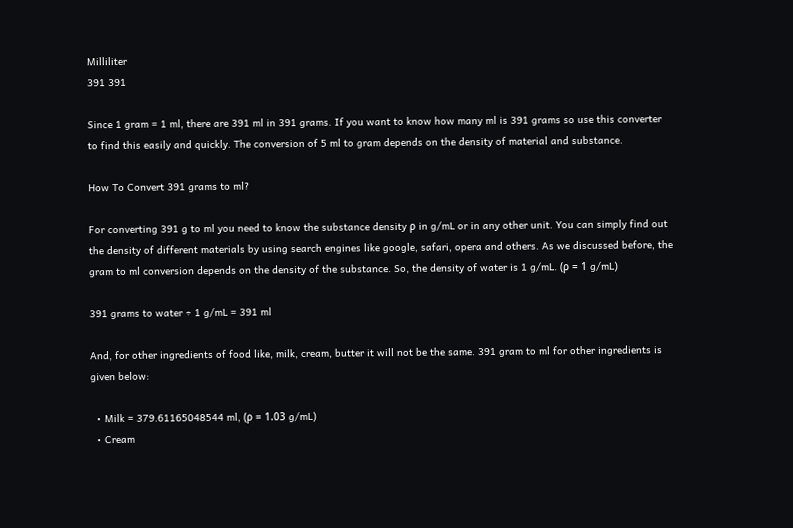Milliliter
391 391

Since 1 gram = 1 ml, there are 391 ml in 391 grams. If you want to know how many ml is 391 grams so use this converter to find this easily and quickly. The conversion of 5 ml to gram depends on the density of material and substance.

How To Convert 391 grams to ml?

For converting 391 g to ml you need to know the substance density ρ in g/mL or in any other unit. You can simply find out the density of different materials by using search engines like google, safari, opera and others. As we discussed before, the gram to ml conversion depends on the density of the substance. So, the density of water is 1 g/mL. (ρ = 1 g/mL)

391 grams to water ÷ 1 g/mL = 391 ml

And, for other ingredients of food like, milk, cream, butter it will not be the same. 391 gram to ml for other ingredients is given below:

  • Milk = 379.61165048544 ml, (ρ = 1.03 g/mL)
  • Cream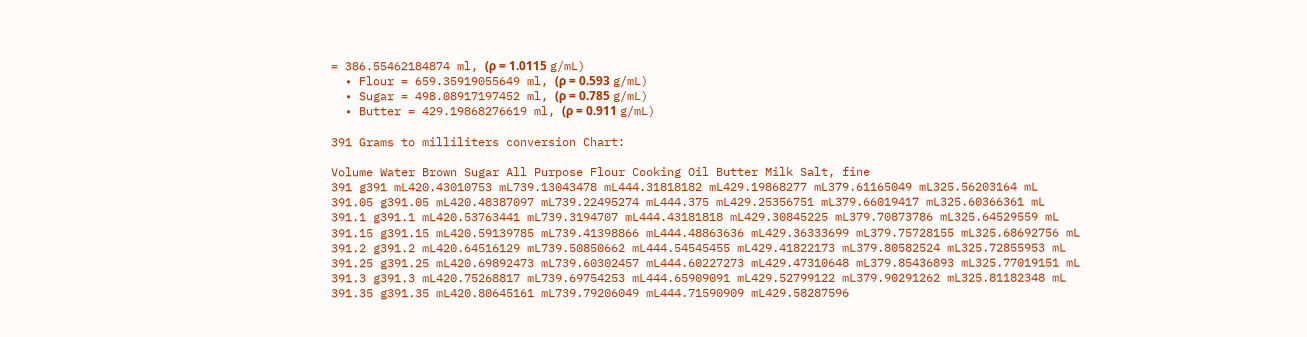= 386.55462184874 ml, (ρ = 1.0115 g/mL)
  • Flour = 659.35919055649 ml, (ρ = 0.593 g/mL)
  • Sugar = 498.08917197452 ml, (ρ = 0.785 g/mL)
  • Butter = 429.19868276619 ml, (ρ = 0.911 g/mL)

391 Grams to milliliters conversion Chart:

Volume Water Brown Sugar All Purpose Flour Cooking Oil Butter Milk Salt, fine
391 g391 mL420.43010753 mL739.13043478 mL444.31818182 mL429.19868277 mL379.61165049 mL325.56203164 mL
391.05 g391.05 mL420.48387097 mL739.22495274 mL444.375 mL429.25356751 mL379.66019417 mL325.60366361 mL
391.1 g391.1 mL420.53763441 mL739.3194707 mL444.43181818 mL429.30845225 mL379.70873786 mL325.64529559 mL
391.15 g391.15 mL420.59139785 mL739.41398866 mL444.48863636 mL429.36333699 mL379.75728155 mL325.68692756 mL
391.2 g391.2 mL420.64516129 mL739.50850662 mL444.54545455 mL429.41822173 mL379.80582524 mL325.72855953 mL
391.25 g391.25 mL420.69892473 mL739.60302457 mL444.60227273 mL429.47310648 mL379.85436893 mL325.77019151 mL
391.3 g391.3 mL420.75268817 mL739.69754253 mL444.65909091 mL429.52799122 mL379.90291262 mL325.81182348 mL
391.35 g391.35 mL420.80645161 mL739.79206049 mL444.71590909 mL429.58287596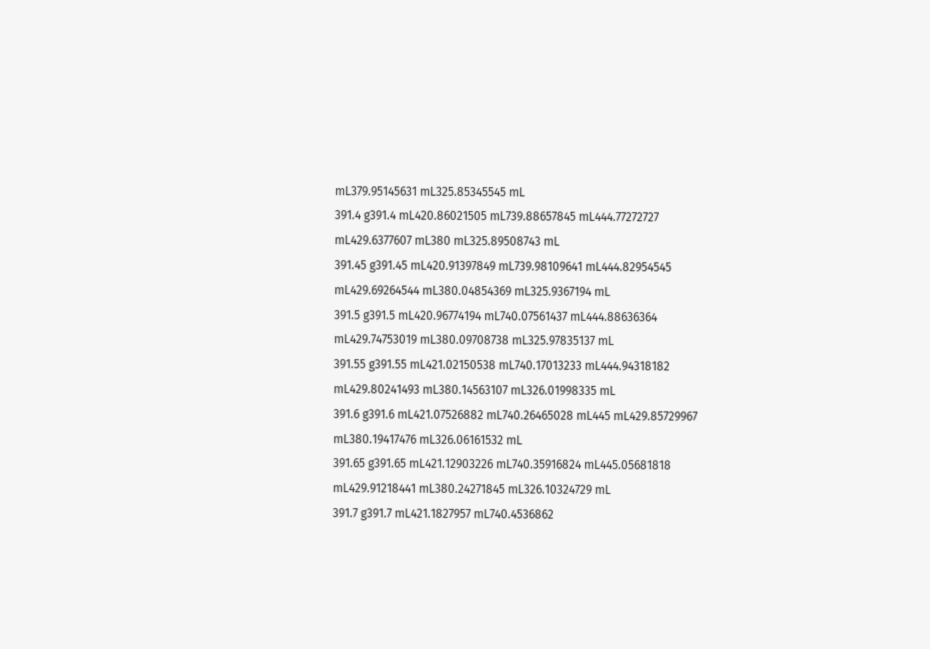mL379.95145631 mL325.85345545 mL
391.4 g391.4 mL420.86021505 mL739.88657845 mL444.77272727 mL429.6377607 mL380 mL325.89508743 mL
391.45 g391.45 mL420.91397849 mL739.98109641 mL444.82954545 mL429.69264544 mL380.04854369 mL325.9367194 mL
391.5 g391.5 mL420.96774194 mL740.07561437 mL444.88636364 mL429.74753019 mL380.09708738 mL325.97835137 mL
391.55 g391.55 mL421.02150538 mL740.17013233 mL444.94318182 mL429.80241493 mL380.14563107 mL326.01998335 mL
391.6 g391.6 mL421.07526882 mL740.26465028 mL445 mL429.85729967 mL380.19417476 mL326.06161532 mL
391.65 g391.65 mL421.12903226 mL740.35916824 mL445.05681818 mL429.91218441 mL380.24271845 mL326.10324729 mL
391.7 g391.7 mL421.1827957 mL740.4536862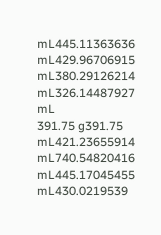mL445.11363636 mL429.96706915 mL380.29126214 mL326.14487927 mL
391.75 g391.75 mL421.23655914 mL740.54820416 mL445.17045455 mL430.0219539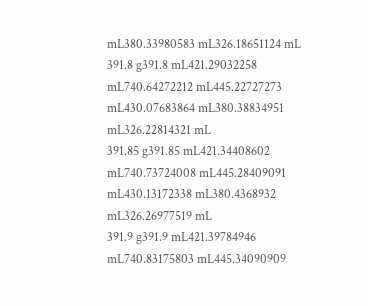mL380.33980583 mL326.18651124 mL
391.8 g391.8 mL421.29032258 mL740.64272212 mL445.22727273 mL430.07683864 mL380.38834951 mL326.22814321 mL
391.85 g391.85 mL421.34408602 mL740.73724008 mL445.28409091 mL430.13172338 mL380.4368932 mL326.26977519 mL
391.9 g391.9 mL421.39784946 mL740.83175803 mL445.34090909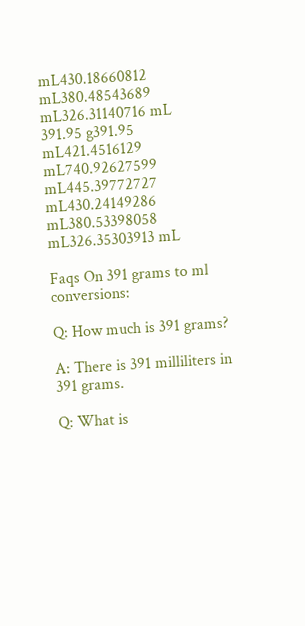mL430.18660812 mL380.48543689 mL326.31140716 mL
391.95 g391.95 mL421.4516129 mL740.92627599 mL445.39772727 mL430.24149286 mL380.53398058 mL326.35303913 mL

Faqs On 391 grams to ml conversions:

Q: How much is 391 grams?

A: There is 391 milliliters in 391 grams.

Q: What is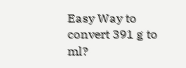Easy Way to convert 391 g to ml?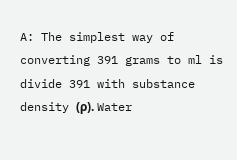A: The simplest way of converting 391 grams to ml is divide 391 with substance density (ρ). Water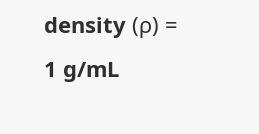density (ρ) = 1 g/mL